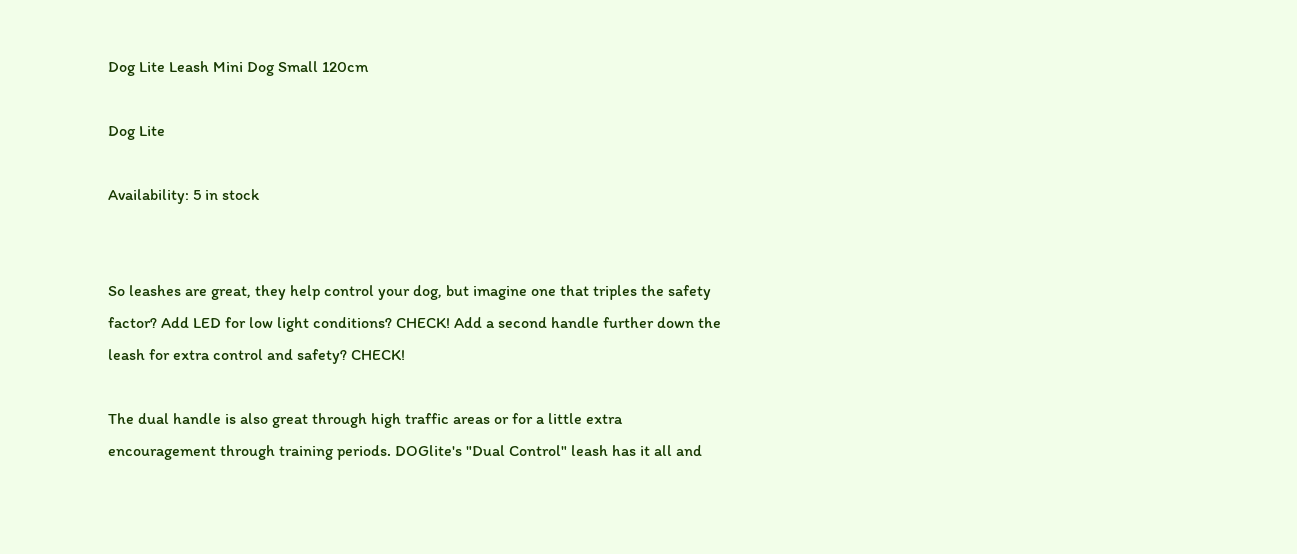Dog Lite Leash Mini Dog Small 120cm

Dog Lite

Availability: 5 in stock


So leashes are great, they help control your dog, but imagine one that triples the safety factor? Add LED for low light conditions? CHECK! Add a second handle further down the leash for extra control and safety? CHECK!

The dual handle is also great through high traffic areas or for a little extra encouragement through training periods. DOGlite's "Dual Control" leash has it all and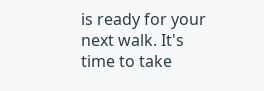is ready for your next walk. It's time to take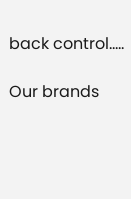back control.....

Our brands